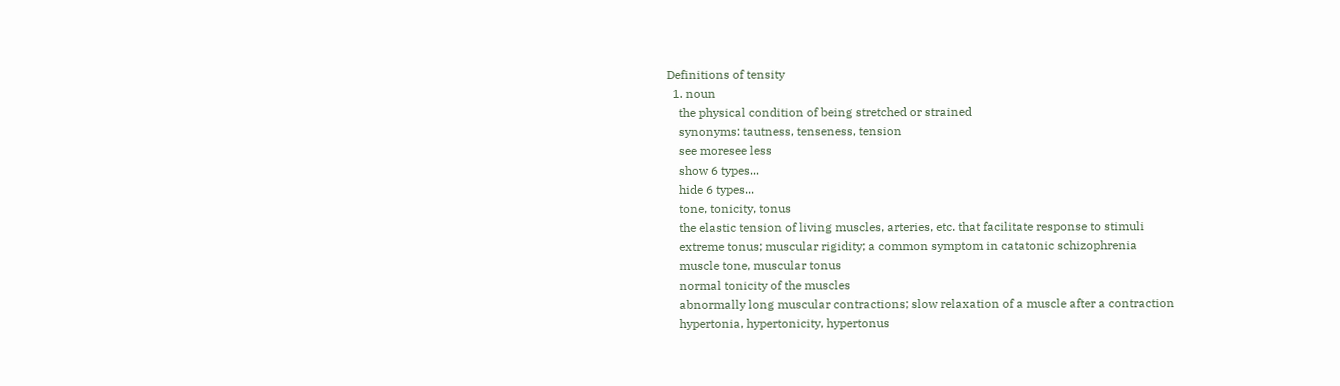Definitions of tensity
  1. noun
    the physical condition of being stretched or strained
    synonyms: tautness, tenseness, tension
    see moresee less
    show 6 types...
    hide 6 types...
    tone, tonicity, tonus
    the elastic tension of living muscles, arteries, etc. that facilitate response to stimuli
    extreme tonus; muscular rigidity; a common symptom in catatonic schizophrenia
    muscle tone, muscular tonus
    normal tonicity of the muscles
    abnormally long muscular contractions; slow relaxation of a muscle after a contraction
    hypertonia, hypertonicity, hypertonus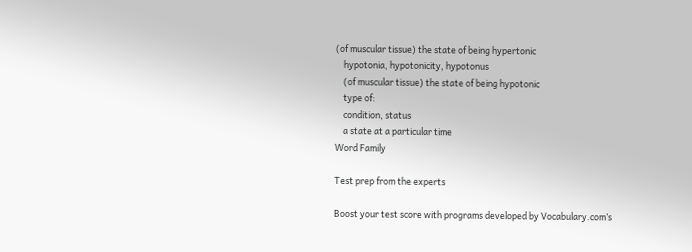(of muscular tissue) the state of being hypertonic
    hypotonia, hypotonicity, hypotonus
    (of muscular tissue) the state of being hypotonic
    type of:
    condition, status
    a state at a particular time
Word Family

Test prep from the experts

Boost your test score with programs developed by Vocabulary.com’s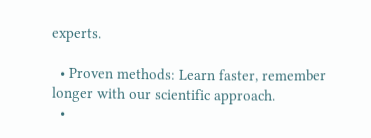experts.

  • Proven methods: Learn faster, remember longer with our scientific approach.
  •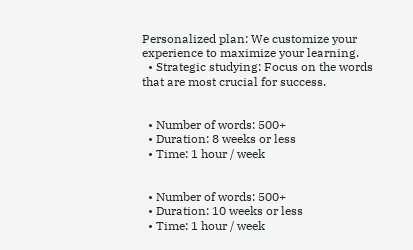Personalized plan: We customize your experience to maximize your learning.
  • Strategic studying: Focus on the words that are most crucial for success.


  • Number of words: 500+
  • Duration: 8 weeks or less
  • Time: 1 hour / week


  • Number of words: 500+
  • Duration: 10 weeks or less
  • Time: 1 hour / week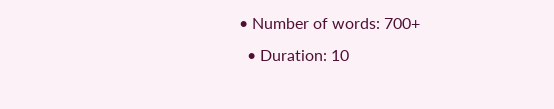• Number of words: 700+
  • Duration: 10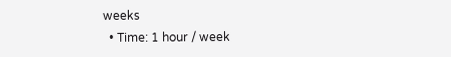weeks
  • Time: 1 hour / week